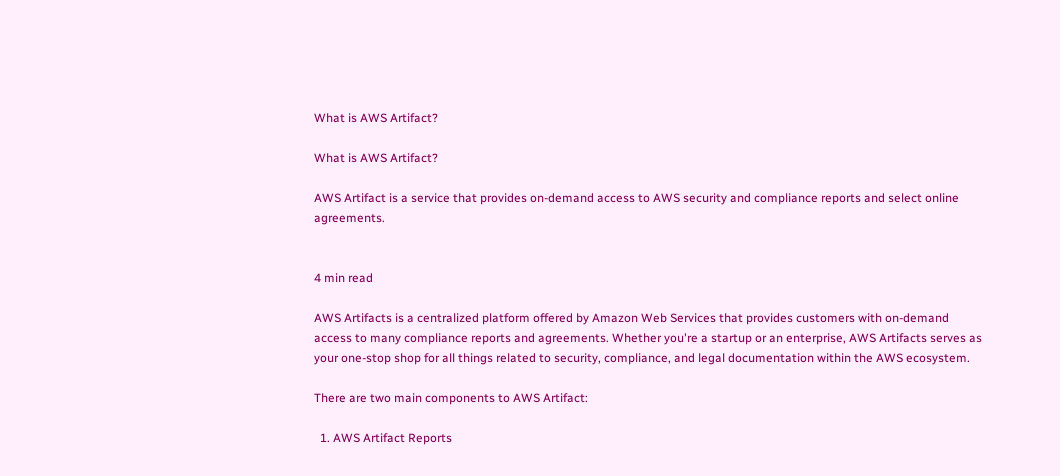What is AWS Artifact?

What is AWS Artifact?

AWS Artifact is a service that provides on-demand access to AWS security and compliance reports and select online agreements.


4 min read

AWS Artifacts is a centralized platform offered by Amazon Web Services that provides customers with on-demand access to many compliance reports and agreements. Whether you're a startup or an enterprise, AWS Artifacts serves as your one-stop shop for all things related to security, compliance, and legal documentation within the AWS ecosystem.

There are two main components to AWS Artifact:

  1. AWS Artifact Reports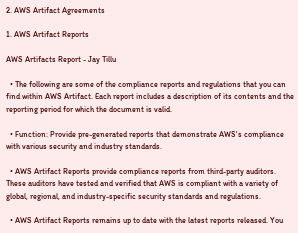2. AWS Artifact Agreements

1. AWS Artifact Reports

AWS Artifacts Report - Jay Tillu

  • The following are some of the compliance reports and regulations that you can find within AWS Artifact. Each report includes a description of its contents and the reporting period for which the document is valid.

  • Function: Provide pre-generated reports that demonstrate AWS's compliance with various security and industry standards.

  • AWS Artifact Reports provide compliance reports from third-party auditors. These auditors have tested and verified that AWS is compliant with a variety of global, regional, and industry-specific security standards and regulations.

  • AWS Artifact Reports remains up to date with the latest reports released. You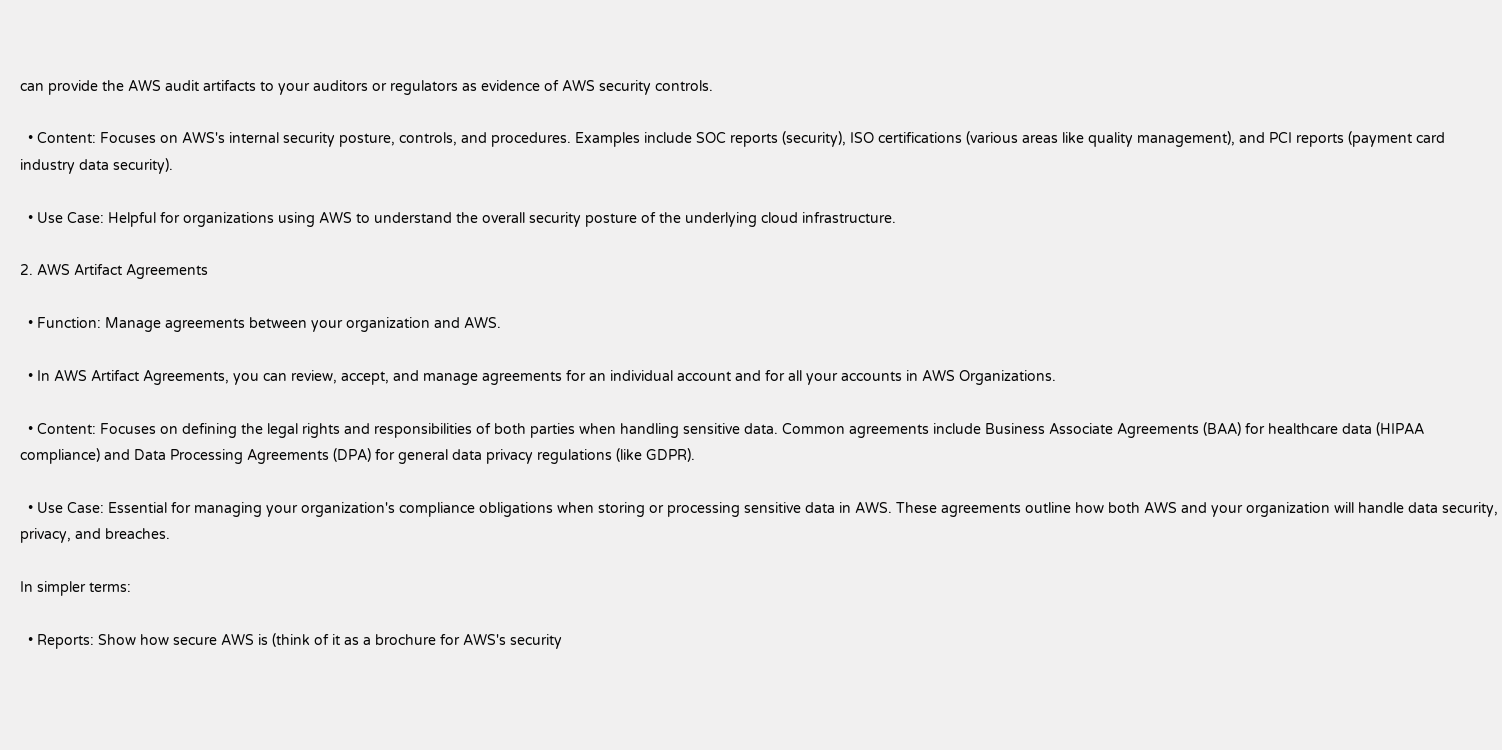can provide the AWS audit artifacts to your auditors or regulators as evidence of AWS security controls.

  • Content: Focuses on AWS's internal security posture, controls, and procedures. Examples include SOC reports (security), ISO certifications (various areas like quality management), and PCI reports (payment card industry data security).

  • Use Case: Helpful for organizations using AWS to understand the overall security posture of the underlying cloud infrastructure.

2. AWS Artifact Agreements

  • Function: Manage agreements between your organization and AWS.

  • In AWS Artifact Agreements, you can review, accept, and manage agreements for an individual account and for all your accounts in AWS Organizations.

  • Content: Focuses on defining the legal rights and responsibilities of both parties when handling sensitive data. Common agreements include Business Associate Agreements (BAA) for healthcare data (HIPAA compliance) and Data Processing Agreements (DPA) for general data privacy regulations (like GDPR).

  • Use Case: Essential for managing your organization's compliance obligations when storing or processing sensitive data in AWS. These agreements outline how both AWS and your organization will handle data security, privacy, and breaches.

In simpler terms:

  • Reports: Show how secure AWS is (think of it as a brochure for AWS's security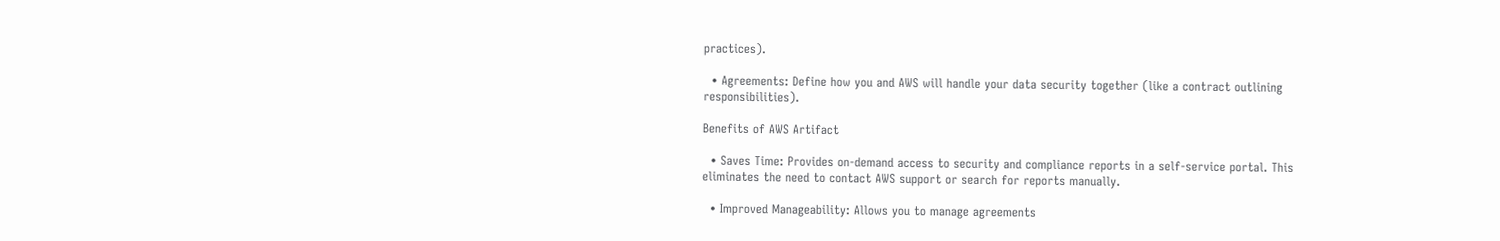practices).

  • Agreements: Define how you and AWS will handle your data security together (like a contract outlining responsibilities).

Benefits of AWS Artifact

  • Saves Time: Provides on-demand access to security and compliance reports in a self-service portal. This eliminates the need to contact AWS support or search for reports manually.

  • Improved Manageability: Allows you to manage agreements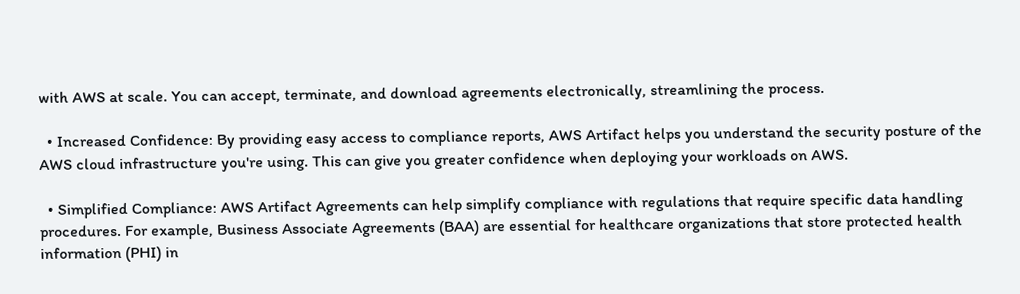with AWS at scale. You can accept, terminate, and download agreements electronically, streamlining the process.

  • Increased Confidence: By providing easy access to compliance reports, AWS Artifact helps you understand the security posture of the AWS cloud infrastructure you're using. This can give you greater confidence when deploying your workloads on AWS.

  • Simplified Compliance: AWS Artifact Agreements can help simplify compliance with regulations that require specific data handling procedures. For example, Business Associate Agreements (BAA) are essential for healthcare organizations that store protected health information (PHI) in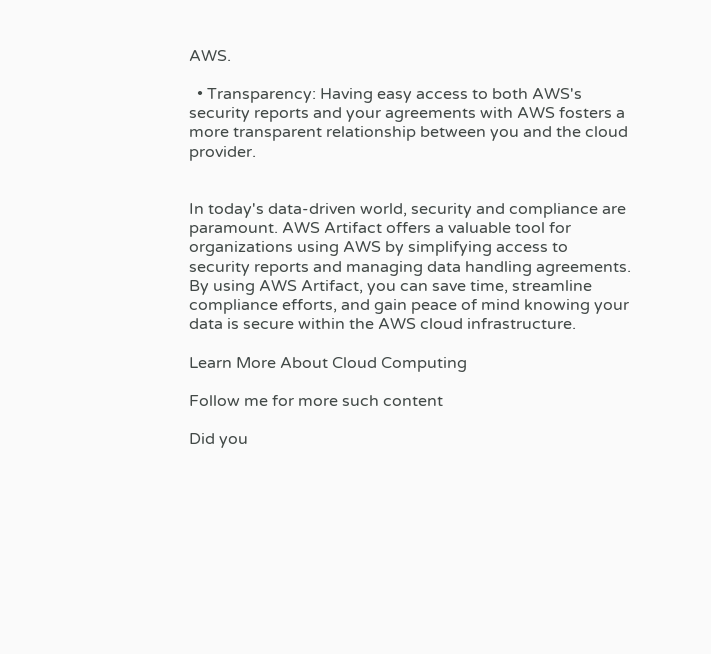AWS.

  • Transparency: Having easy access to both AWS's security reports and your agreements with AWS fosters a more transparent relationship between you and the cloud provider.


In today's data-driven world, security and compliance are paramount. AWS Artifact offers a valuable tool for organizations using AWS by simplifying access to security reports and managing data handling agreements. By using AWS Artifact, you can save time, streamline compliance efforts, and gain peace of mind knowing your data is secure within the AWS cloud infrastructure.

Learn More About Cloud Computing

Follow me for more such content

Did you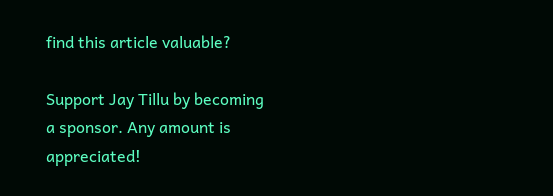find this article valuable?

Support Jay Tillu by becoming a sponsor. Any amount is appreciated!